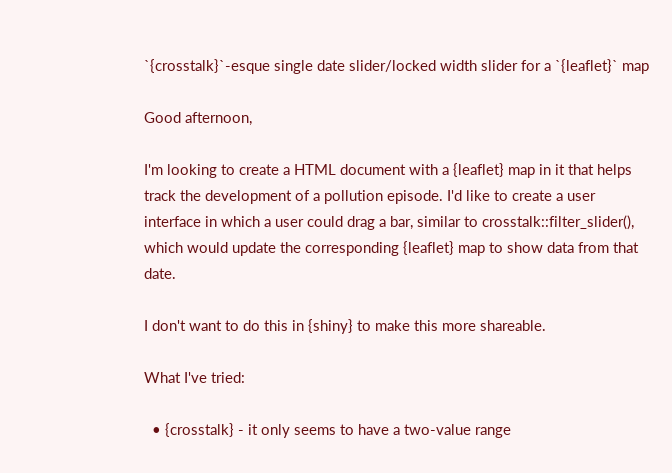`{crosstalk}`-esque single date slider/locked width slider for a `{leaflet}` map

Good afternoon,

I'm looking to create a HTML document with a {leaflet} map in it that helps track the development of a pollution episode. I'd like to create a user interface in which a user could drag a bar, similar to crosstalk::filter_slider(), which would update the corresponding {leaflet} map to show data from that date.

I don't want to do this in {shiny} to make this more shareable.

What I've tried:

  • {crosstalk} - it only seems to have a two-value range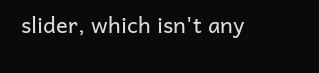slider, which isn't any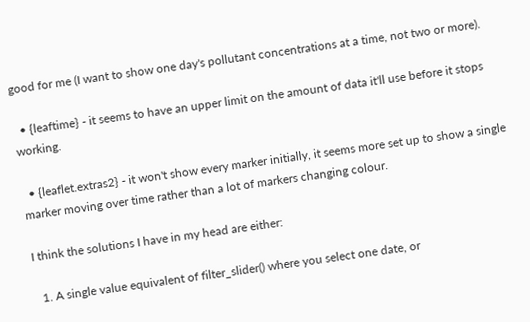good for me (I want to show one day's pollutant concentrations at a time, not two or more).

  • {leaftime} - it seems to have an upper limit on the amount of data it'll use before it stops working.

  • {leaflet.extras2} - it won't show every marker initially, it seems more set up to show a single marker moving over time rather than a lot of markers changing colour.

I think the solutions I have in my head are either:

  1. A single value equivalent of filter_slider() where you select one date, or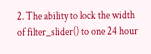2. The ability to lock the width of filter_slider() to one 24 hour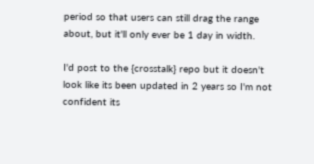period so that users can still drag the range about, but it'll only ever be 1 day in width.

I'd post to the {crosstalk} repo but it doesn't look like its been updated in 2 years so I'm not confident its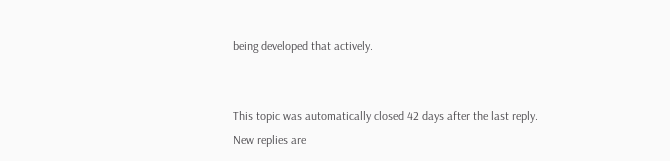being developed that actively.


This topic was automatically closed 42 days after the last reply. New replies are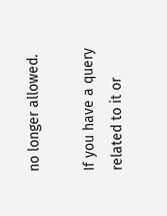no longer allowed.

If you have a query related to it or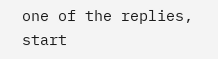one of the replies, start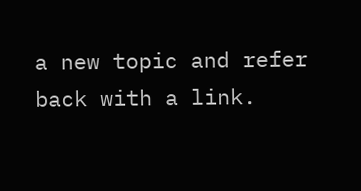a new topic and refer back with a link.